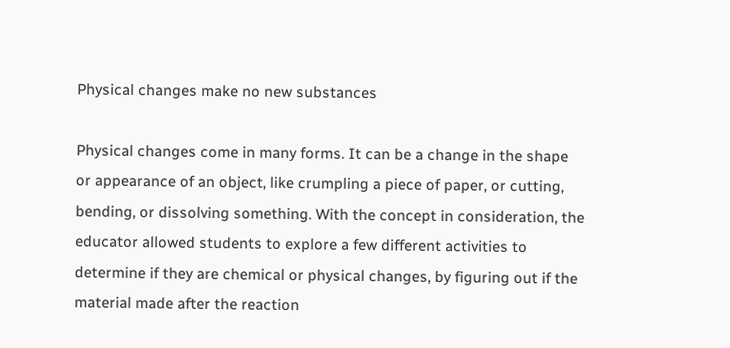Physical changes make no new substances

Physical changes come in many forms. It can be a change in the shape or appearance of an object, like crumpling a piece of paper, or cutting, bending, or dissolving something. With the concept in consideration, the educator allowed students to explore a few different activities to determine if they are chemical or physical changes, by figuring out if the material made after the reaction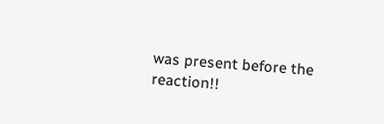was present before the reaction!!